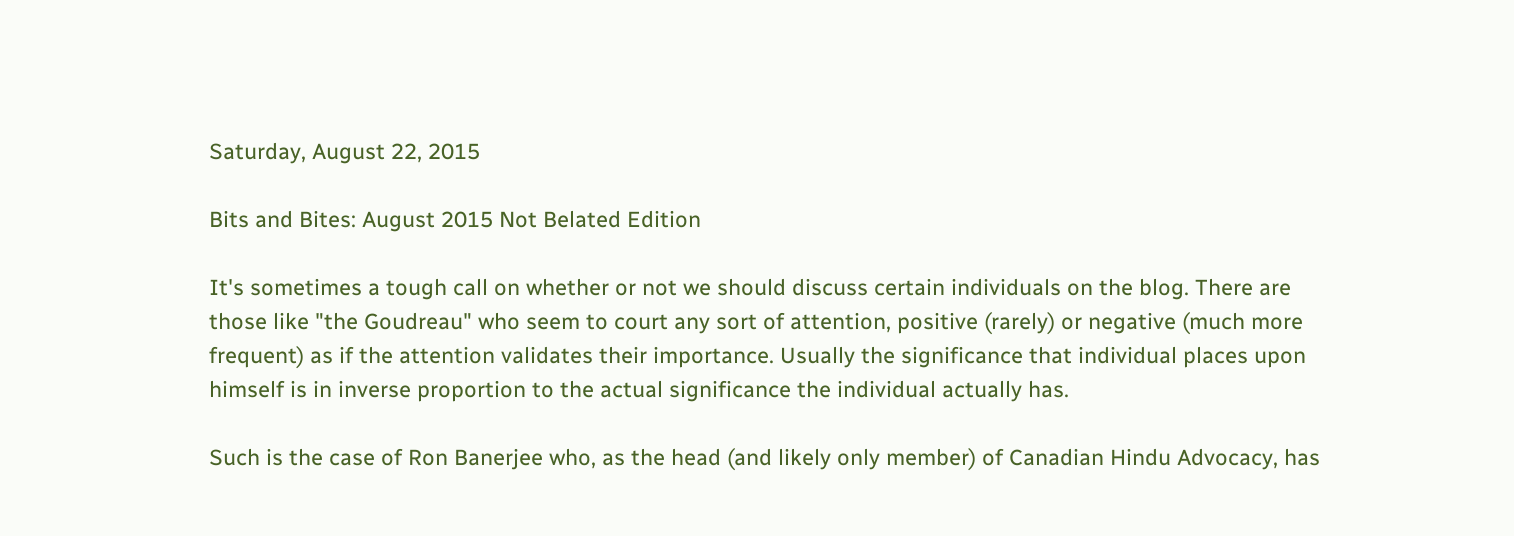Saturday, August 22, 2015

Bits and Bites: August 2015 Not Belated Edition

It's sometimes a tough call on whether or not we should discuss certain individuals on the blog. There are those like "the Goudreau" who seem to court any sort of attention, positive (rarely) or negative (much more frequent) as if the attention validates their importance. Usually the significance that individual places upon himself is in inverse proportion to the actual significance the individual actually has.

Such is the case of Ron Banerjee who, as the head (and likely only member) of Canadian Hindu Advocacy, has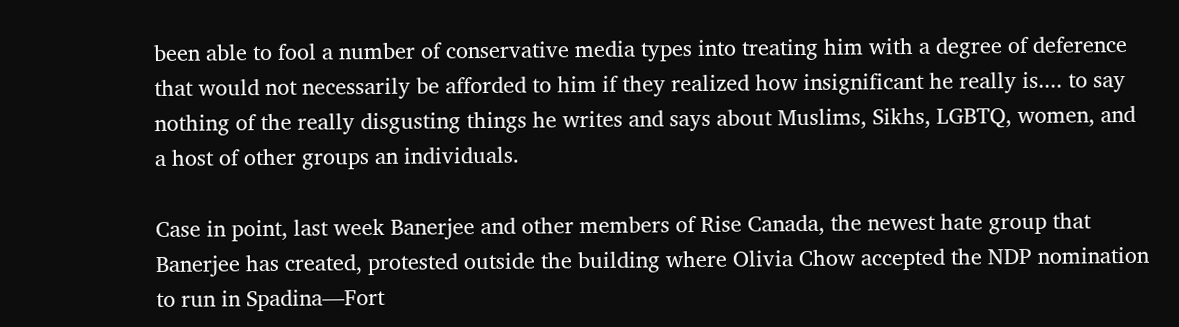been able to fool a number of conservative media types into treating him with a degree of deference that would not necessarily be afforded to him if they realized how insignificant he really is.... to say nothing of the really disgusting things he writes and says about Muslims, Sikhs, LGBTQ, women, and a host of other groups an individuals.

Case in point, last week Banerjee and other members of Rise Canada, the newest hate group that Banerjee has created, protested outside the building where Olivia Chow accepted the NDP nomination to run in Spadina—Fort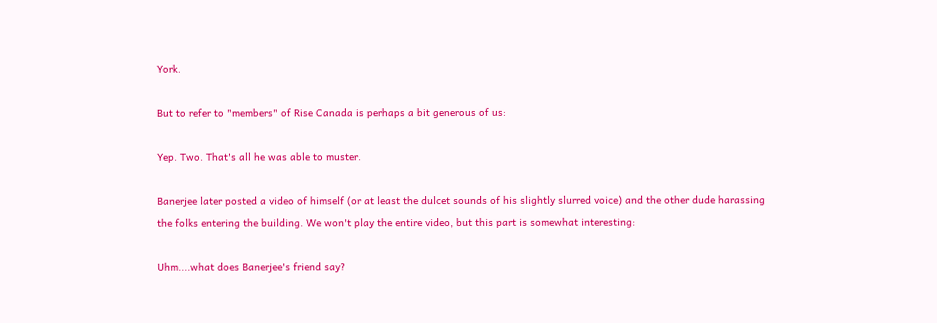York.

But to refer to "members" of Rise Canada is perhaps a bit generous of us:

Yep. Two. That's all he was able to muster.

Banerjee later posted a video of himself (or at least the dulcet sounds of his slightly slurred voice) and the other dude harassing the folks entering the building. We won't play the entire video, but this part is somewhat interesting:

Uhm....what does Banerjee's friend say?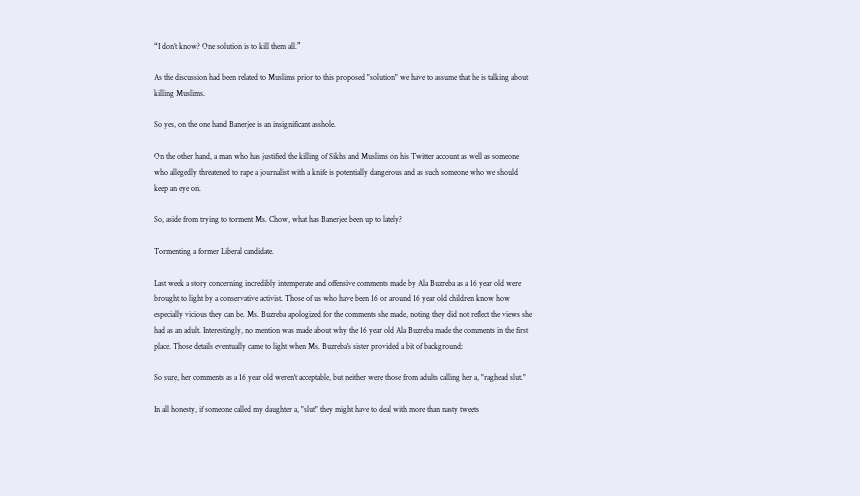“I don’t know? One solution is to kill them all.”

As the discussion had been related to Muslims prior to this proposed "solution" we have to assume that he is talking about killing Muslims.

So yes, on the one hand Banerjee is an insignificant asshole.

On the other hand, a man who has justified the killing of Sikhs and Muslims on his Twitter account as well as someone who allegedly threatened to rape a journalist with a knife is potentially dangerous and as such someone who we should keep an eye on.

So, aside from trying to torment Ms. Chow, what has Banerjee been up to lately?

Tormenting a former Liberal candidate.

Last week a story concerning incredibly intemperate and offensive comments made by Ala Buzreba as a 16 year old were brought to light by a conservative activist. Those of us who have been 16 or around 16 year old children know how especially vicious they can be. Ms. Buzreba apologized for the comments she made, noting they did not reflect the views she had as an adult. Interestingly, no mention was made about why the 16 year old Ala Buzreba made the comments in the first place. Those details eventually came to light when Ms. Buzreba's sister provided a bit of background:

So sure, her comments as a 16 year old weren't acceptable, but neither were those from adults calling her a, "raghead slut."

In all honesty, if someone called my daughter a, "slut" they might have to deal with more than nasty tweets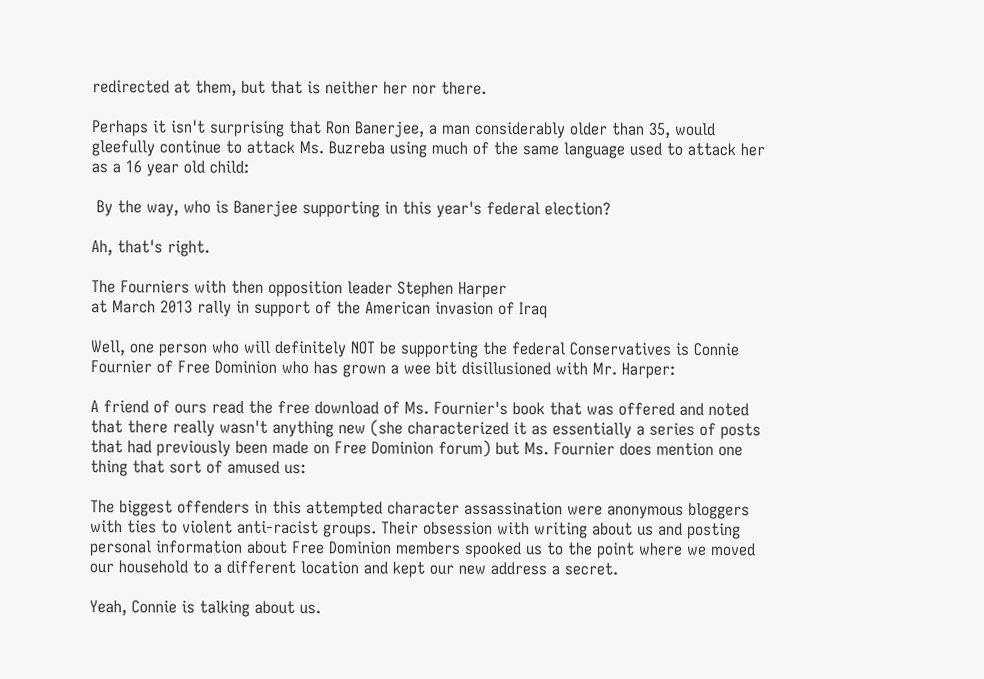redirected at them, but that is neither her nor there.

Perhaps it isn't surprising that Ron Banerjee, a man considerably older than 35, would gleefully continue to attack Ms. Buzreba using much of the same language used to attack her as a 16 year old child:

 By the way, who is Banerjee supporting in this year's federal election?

Ah, that's right.

The Fourniers with then opposition leader Stephen Harper
at March 2013 rally in support of the American invasion of Iraq

Well, one person who will definitely NOT be supporting the federal Conservatives is Connie Fournier of Free Dominion who has grown a wee bit disillusioned with Mr. Harper:

A friend of ours read the free download of Ms. Fournier's book that was offered and noted that there really wasn't anything new (she characterized it as essentially a series of posts that had previously been made on Free Dominion forum) but Ms. Fournier does mention one thing that sort of amused us:

The biggest offenders in this attempted character assassination were anonymous bloggers with ties to violent anti-racist groups. Their obsession with writing about us and posting personal information about Free Dominion members spooked us to the point where we moved our household to a different location and kept our new address a secret.

Yeah, Connie is talking about us.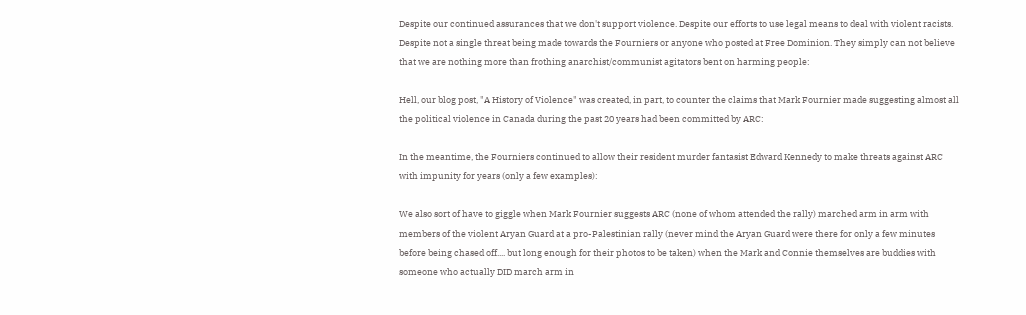Despite our continued assurances that we don't support violence. Despite our efforts to use legal means to deal with violent racists. Despite not a single threat being made towards the Fourniers or anyone who posted at Free Dominion. They simply can not believe that we are nothing more than frothing anarchist/communist agitators bent on harming people:

Hell, our blog post, "A History of Violence" was created, in part, to counter the claims that Mark Fournier made suggesting almost all the political violence in Canada during the past 20 years had been committed by ARC:

In the meantime, the Fourniers continued to allow their resident murder fantasist Edward Kennedy to make threats against ARC with impunity for years (only a few examples):

We also sort of have to giggle when Mark Fournier suggests ARC (none of whom attended the rally) marched arm in arm with members of the violent Aryan Guard at a pro-Palestinian rally (never mind the Aryan Guard were there for only a few minutes before being chased off.... but long enough for their photos to be taken) when the Mark and Connie themselves are buddies with someone who actually DID march arm in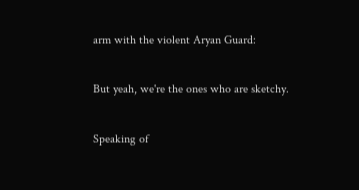arm with the violent Aryan Guard:

But yeah, we're the ones who are sketchy.

Speaking of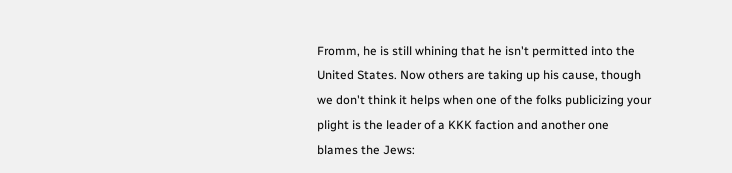Fromm, he is still whining that he isn't permitted into the United States. Now others are taking up his cause, though we don't think it helps when one of the folks publicizing your plight is the leader of a KKK faction and another one blames the Jews: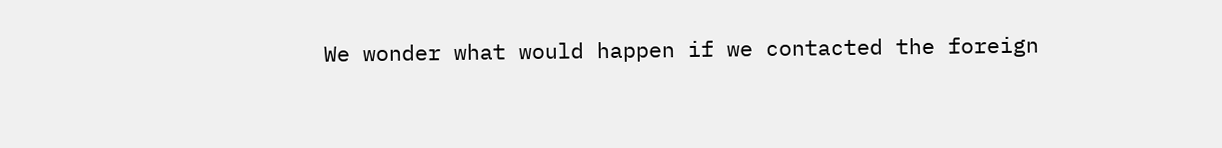We wonder what would happen if we contacted the foreign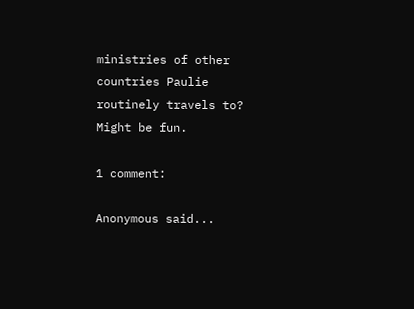ministries of other countries Paulie routinely travels to?
Might be fun.

1 comment:

Anonymous said...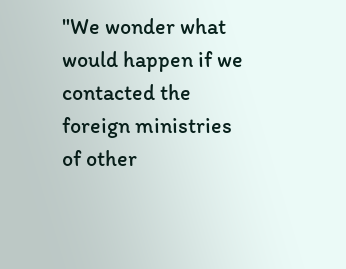"We wonder what would happen if we contacted the foreign ministries of other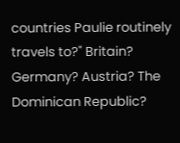countries Paulie routinely travels to?" Britain? Germany? Austria? The Dominican Republic?